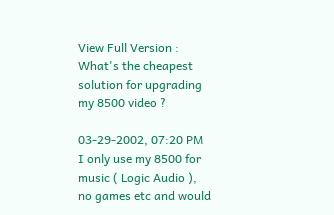View Full Version : What's the cheapest solution for upgrading my 8500 video ?

03-29-2002, 07:20 PM
I only use my 8500 for music ( Logic Audio ), no games etc and would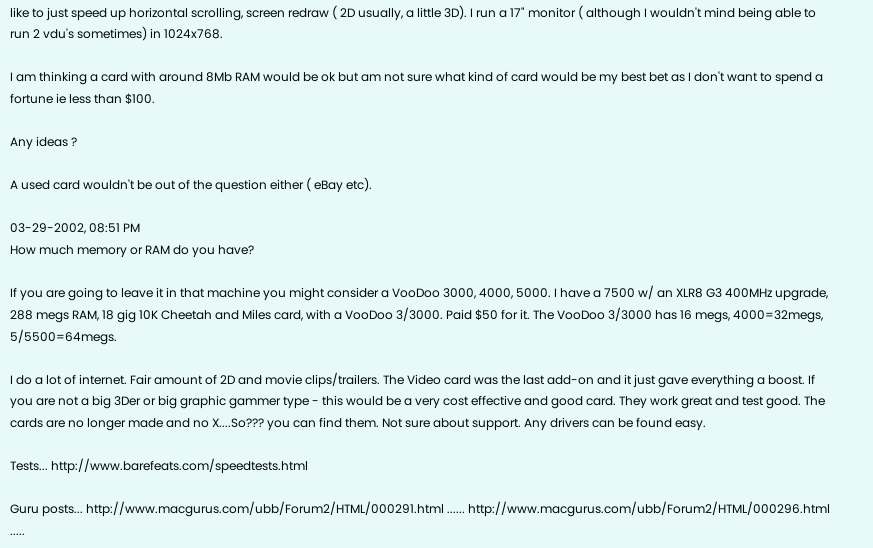like to just speed up horizontal scrolling, screen redraw ( 2D usually, a little 3D). I run a 17" monitor ( although I wouldn't mind being able to run 2 vdu's sometimes) in 1024x768.

I am thinking a card with around 8Mb RAM would be ok but am not sure what kind of card would be my best bet as I don't want to spend a fortune ie less than $100.

Any ideas ?

A used card wouldn't be out of the question either ( eBay etc).

03-29-2002, 08:51 PM
How much memory or RAM do you have?

If you are going to leave it in that machine you might consider a VooDoo 3000, 4000, 5000. I have a 7500 w/ an XLR8 G3 400MHz upgrade, 288 megs RAM, 18 gig 10K Cheetah and Miles card, with a VooDoo 3/3000. Paid $50 for it. The VooDoo 3/3000 has 16 megs, 4000=32megs, 5/5500=64megs.

I do a lot of internet. Fair amount of 2D and movie clips/trailers. The Video card was the last add-on and it just gave everything a boost. If you are not a big 3Der or big graphic gammer type - this would be a very cost effective and good card. They work great and test good. The cards are no longer made and no X....So??? you can find them. Not sure about support. Any drivers can be found easy.

Tests... http://www.barefeats.com/speedtests.html

Guru posts... http://www.macgurus.com/ubb/Forum2/HTML/000291.html ...... http://www.macgurus.com/ubb/Forum2/HTML/000296.html .....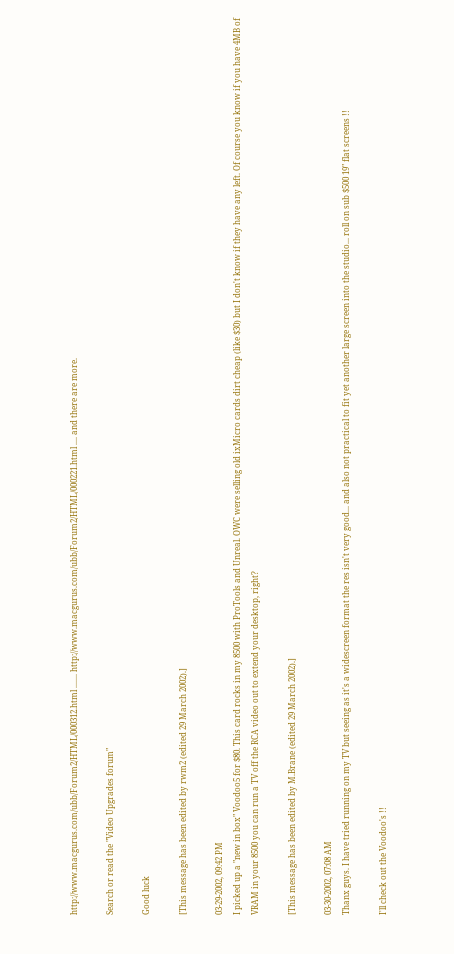http://www.macgurus.com/ubb/Forum2/HTML/000312.html ....... http://www.macgurus.com/ubb/Forum2/HTML/000221.html .... and there are more.

Search or read the "Video Upgrades forum"

Good luck

[This message has been edited by rwm2 (edited 29 March 2002).]

03-29-2002, 09:42 PM
I picked up a "new in box" Voodoo5 for $80. This card rocks in my 8500 with ProTools and Unreal. OWC were selling old ixMicro cards dirt cheap (like $30) but I don't know if they have any left. Of course you know if you have 4MB of VRAM in your 8500 you can run a TV off the RCA video out to extend your desktop, right?

[This message has been edited by M.Brane (edited 29 March 2002).]

03-30-2002, 07:08 AM
Thanx guys. I have tried running on my TV but seeing as it's a widescreen format the res isn't very good... and also not practical to fit yet another large screen into the studio... roll on sub $500 19" flat screens !!

I'll check out the Voodoo's !!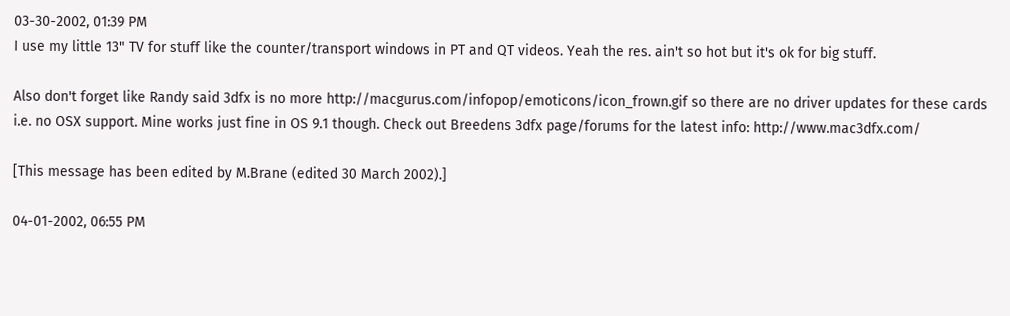03-30-2002, 01:39 PM
I use my little 13" TV for stuff like the counter/transport windows in PT and QT videos. Yeah the res. ain't so hot but it's ok for big stuff.

Also don't forget like Randy said 3dfx is no more http://macgurus.com/infopop/emoticons/icon_frown.gif so there are no driver updates for these cards i.e. no OSX support. Mine works just fine in OS 9.1 though. Check out Breedens 3dfx page/forums for the latest info: http://www.mac3dfx.com/

[This message has been edited by M.Brane (edited 30 March 2002).]

04-01-2002, 06:55 PM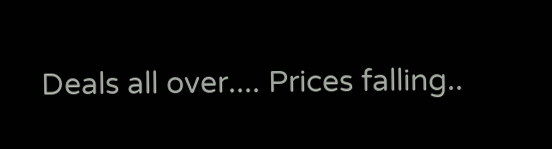Deals all over.... Prices falling..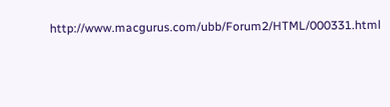http://www.macgurus.com/ubb/Forum2/HTML/000331.html